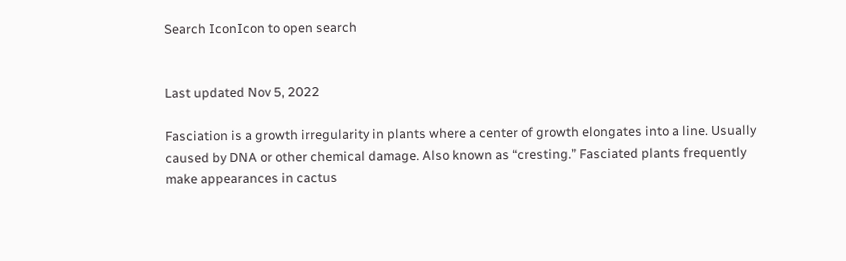Search IconIcon to open search


Last updated Nov 5, 2022

Fasciation is a growth irregularity in plants where a center of growth elongates into a line. Usually caused by DNA or other chemical damage. Also known as “cresting.” Fasciated plants frequently make appearances in cactus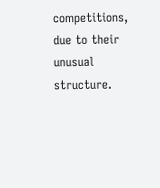competitions, due to their unusual structure.